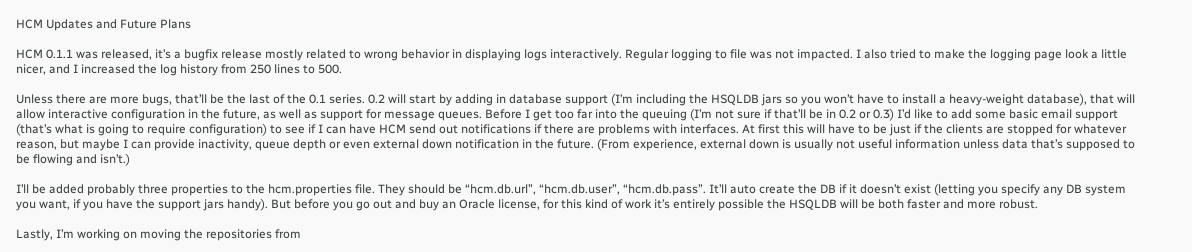HCM Updates and Future Plans

HCM 0.1.1 was released, it’s a bugfix release mostly related to wrong behavior in displaying logs interactively. Regular logging to file was not impacted. I also tried to make the logging page look a little nicer, and I increased the log history from 250 lines to 500.

Unless there are more bugs, that’ll be the last of the 0.1 series. 0.2 will start by adding in database support (I’m including the HSQLDB jars so you won’t have to install a heavy-weight database), that will allow interactive configuration in the future, as well as support for message queues. Before I get too far into the queuing (I’m not sure if that’ll be in 0.2 or 0.3) I’d like to add some basic email support (that’s what is going to require configuration) to see if I can have HCM send out notifications if there are problems with interfaces. At first this will have to be just if the clients are stopped for whatever reason, but maybe I can provide inactivity, queue depth or even external down notification in the future. (From experience, external down is usually not useful information unless data that’s supposed to be flowing and isn’t.)

I’ll be added probably three properties to the hcm.properties file. They should be “hcm.db.url”, “hcm.db.user”, “hcm.db.pass”. It’ll auto create the DB if it doesn’t exist (letting you specify any DB system you want, if you have the support jars handy). But before you go out and buy an Oracle license, for this kind of work it’s entirely possible the HSQLDB will be both faster and more robust.

Lastly, I’m working on moving the repositories from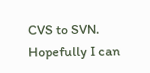CVS to SVN. Hopefully I can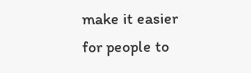make it easier for people to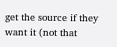get the source if they want it (not that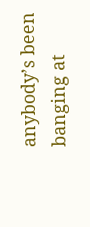anybody’s been banging at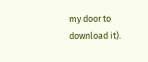my door to download it).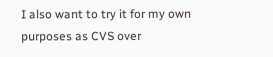I also want to try it for my own purposes as CVS over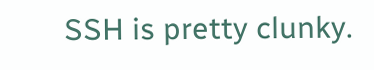SSH is pretty clunky.